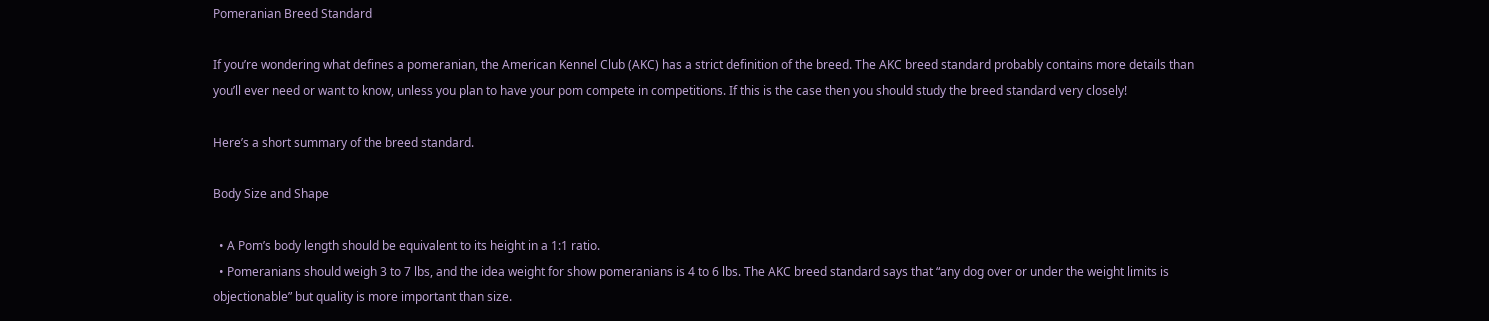Pomeranian Breed Standard

If you’re wondering what defines a pomeranian, the American Kennel Club (AKC) has a strict definition of the breed. The AKC breed standard probably contains more details than you’ll ever need or want to know, unless you plan to have your pom compete in competitions. If this is the case then you should study the breed standard very closely!

Here’s a short summary of the breed standard.

Body Size and Shape

  • A Pom’s body length should be equivalent to its height in a 1:1 ratio.
  • Pomeranians should weigh 3 to 7 lbs, and the idea weight for show pomeranians is 4 to 6 lbs. The AKC breed standard says that “any dog over or under the weight limits is objectionable” but quality is more important than size.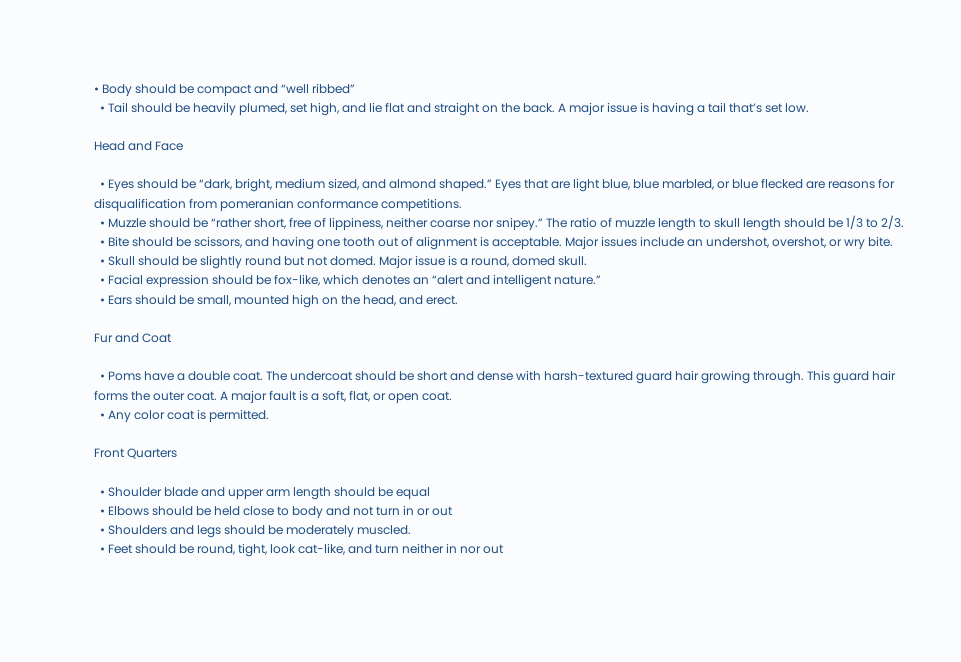• Body should be compact and “well ribbed”
  • Tail should be heavily plumed, set high, and lie flat and straight on the back. A major issue is having a tail that’s set low.

Head and Face

  • Eyes should be “dark, bright, medium sized, and almond shaped.” Eyes that are light blue, blue marbled, or blue flecked are reasons for disqualification from pomeranian conformance competitions.
  • Muzzle should be “rather short, free of lippiness, neither coarse nor snipey.” The ratio of muzzle length to skull length should be 1/3 to 2/3.
  • Bite should be scissors, and having one tooth out of alignment is acceptable. Major issues include an undershot, overshot, or wry bite.
  • Skull should be slightly round but not domed. Major issue is a round, domed skull.
  • Facial expression should be fox-like, which denotes an “alert and intelligent nature.”
  • Ears should be small, mounted high on the head, and erect.

Fur and Coat

  • Poms have a double coat. The undercoat should be short and dense with harsh-textured guard hair growing through. This guard hair forms the outer coat. A major fault is a soft, flat, or open coat.
  • Any color coat is permitted.

Front Quarters

  • Shoulder blade and upper arm length should be equal
  • Elbows should be held close to body and not turn in or out
  • Shoulders and legs should be moderately muscled.
  • Feet should be round, tight, look cat-like, and turn neither in nor out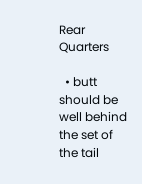Rear Quarters

  • butt should be well behind the set of the tail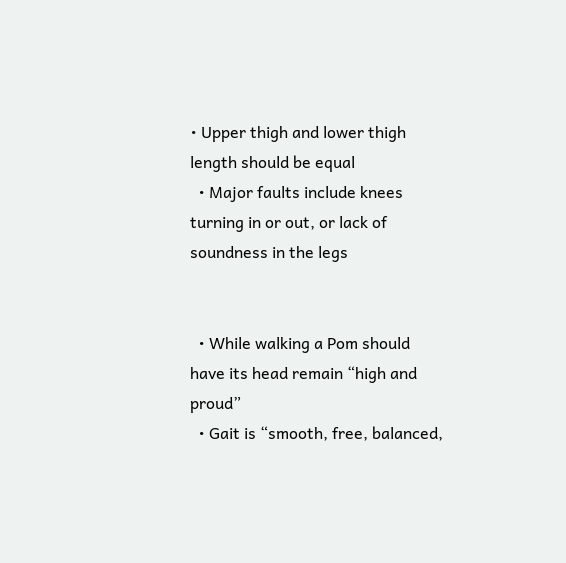• Upper thigh and lower thigh length should be equal
  • Major faults include knees turning in or out, or lack of soundness in the legs


  • While walking a Pom should have its head remain “high and proud”
  • Gait is “smooth, free, balanced,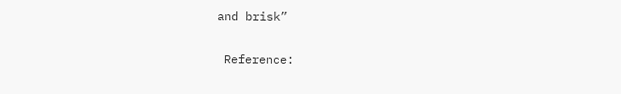and brisk”

 Reference: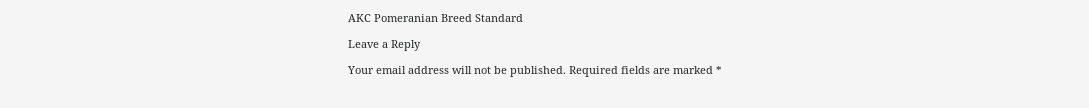AKC Pomeranian Breed Standard

Leave a Reply

Your email address will not be published. Required fields are marked *